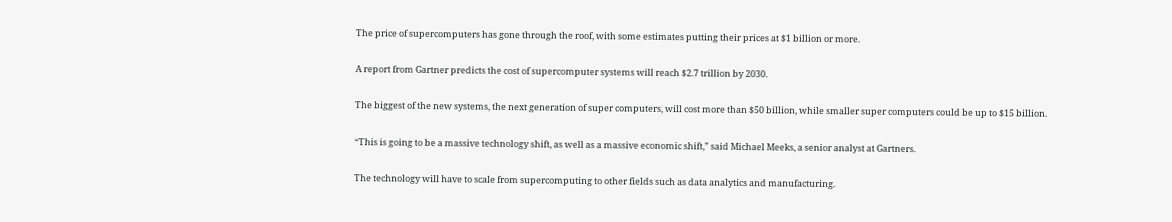The price of supercomputers has gone through the roof, with some estimates putting their prices at $1 billion or more.

A report from Gartner predicts the cost of supercomputer systems will reach $2.7 trillion by 2030.

The biggest of the new systems, the next generation of super computers, will cost more than $50 billion, while smaller super computers could be up to $15 billion.

“This is going to be a massive technology shift, as well as a massive economic shift,” said Michael Meeks, a senior analyst at Gartners.

The technology will have to scale from supercomputing to other fields such as data analytics and manufacturing.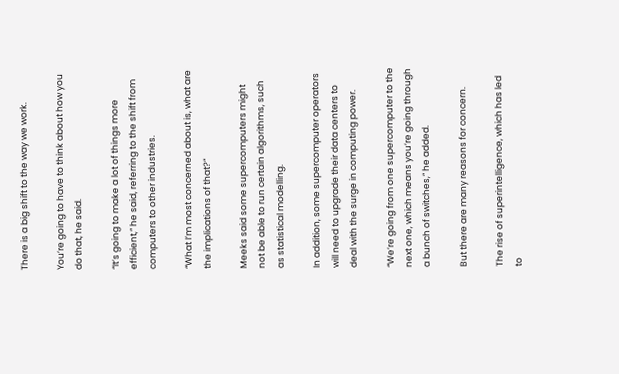There is a big shift to the way we work.

You’re going to have to think about how you do that, he said.

“It’s going to make a lot of things more efficient,” he said, referring to the shift from computers to other industries.

“What I’m most concerned about is, what are the implications of that?”

Meeks said some supercomputers might not be able to run certain algorithms, such as statistical modelling.

In addition, some supercomputer operators will need to upgrade their data centers to deal with the surge in computing power.

“We’re going from one supercomputer to the next one, which means you’re going through a bunch of switches,” he added.

But there are many reasons for concern.

The rise of superintelligence, which has led to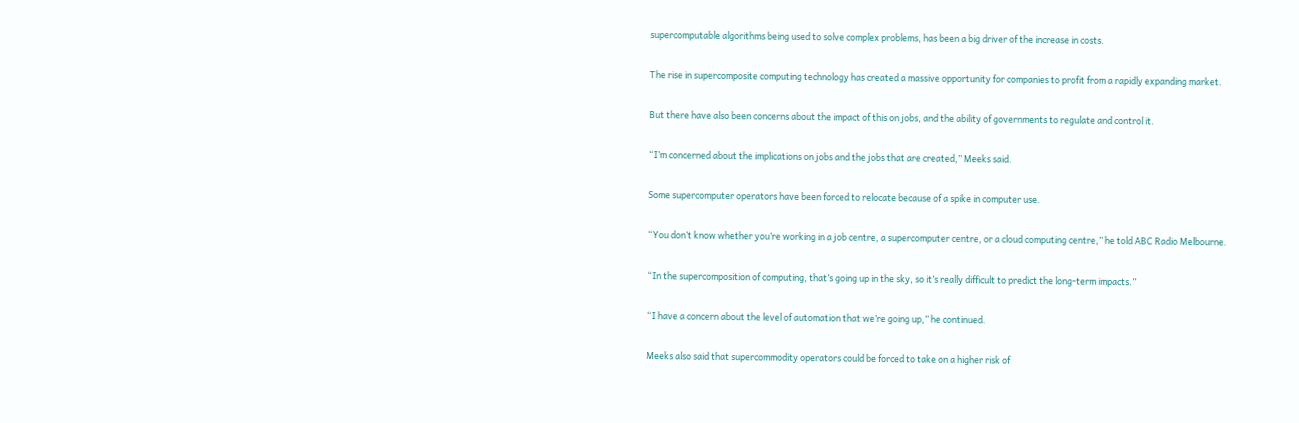supercomputable algorithms being used to solve complex problems, has been a big driver of the increase in costs.

The rise in supercomposite computing technology has created a massive opportunity for companies to profit from a rapidly expanding market.

But there have also been concerns about the impact of this on jobs, and the ability of governments to regulate and control it.

“I’m concerned about the implications on jobs and the jobs that are created,” Meeks said.

Some supercomputer operators have been forced to relocate because of a spike in computer use.

“You don’t know whether you’re working in a job centre, a supercomputer centre, or a cloud computing centre,” he told ABC Radio Melbourne.

“In the supercomposition of computing, that’s going up in the sky, so it’s really difficult to predict the long-term impacts.”

“I have a concern about the level of automation that we’re going up,” he continued.

Meeks also said that supercommodity operators could be forced to take on a higher risk of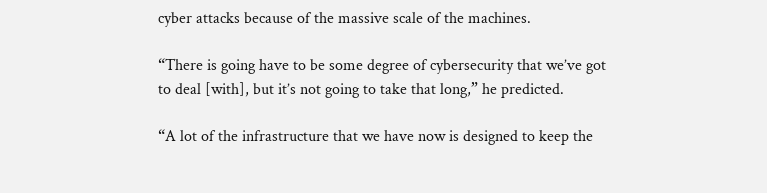cyber attacks because of the massive scale of the machines.

“There is going have to be some degree of cybersecurity that we’ve got to deal [with], but it’s not going to take that long,” he predicted.

“A lot of the infrastructure that we have now is designed to keep the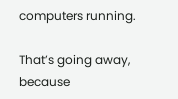computers running.

That’s going away, because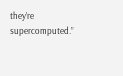they’re supercomputed.”